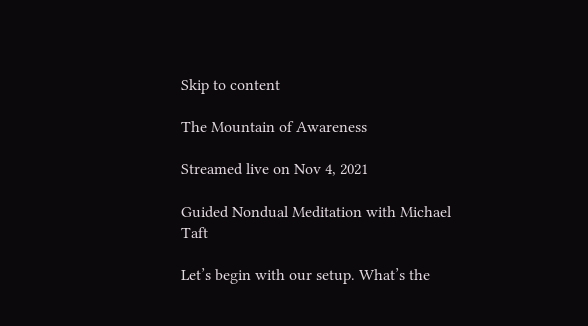Skip to content

The Mountain of Awareness

Streamed live on Nov 4, 2021

Guided Nondual Meditation with Michael Taft

Let’s begin with our setup. What’s the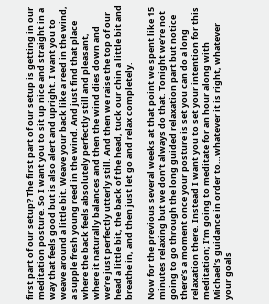first part of our setup? The first part of our setup is getting in our meditation posture. So I want you to sit up nice and straight in a way that feels good but is also alert and upright. I want you to weave around a little bit. Weave your back like a reed in the wind, a supple fresh young reed in the wind. And just find that place where the back feels absolutely perfectly still and pleasant, where it naturally balances and then the wind dies down and we’re just perfectly utterly still. And then we raise the top of our head a little bit, the back of the head, tuck our chin a little bit and breathe in, and then just let go and relax completely.

Now for the previous several weeks at that point we spent like 15 minutes relaxing but we don’t always do that. Tonight we’re not going to go through the long guided relaxation part but notice there’s a moment once your posture is set you can do a long relaxation there. Instead I want you to set your intention for this meditation; I’m going to meditate for an hour along with Michael’s guidance in order to…whatever it is right, whatever your goals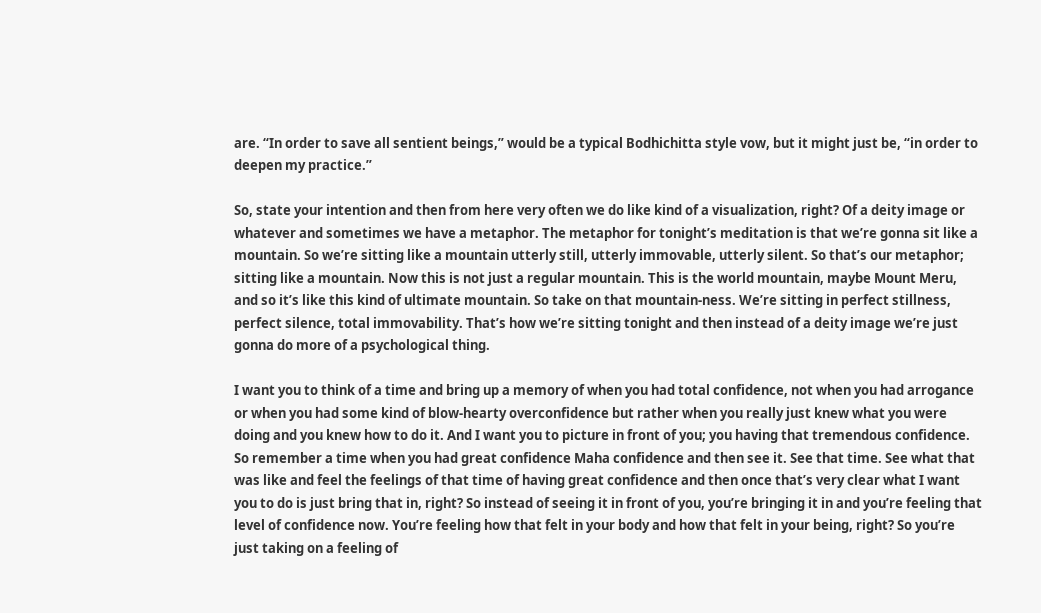are. “In order to save all sentient beings,” would be a typical Bodhichitta style vow, but it might just be, “in order to deepen my practice.”

So, state your intention and then from here very often we do like kind of a visualization, right? Of a deity image or whatever and sometimes we have a metaphor. The metaphor for tonight’s meditation is that we’re gonna sit like a mountain. So we’re sitting like a mountain utterly still, utterly immovable, utterly silent. So that’s our metaphor; sitting like a mountain. Now this is not just a regular mountain. This is the world mountain, maybe Mount Meru, and so it’s like this kind of ultimate mountain. So take on that mountain-ness. We’re sitting in perfect stillness, perfect silence, total immovability. That’s how we’re sitting tonight and then instead of a deity image we’re just gonna do more of a psychological thing.

I want you to think of a time and bring up a memory of when you had total confidence, not when you had arrogance or when you had some kind of blow-hearty overconfidence but rather when you really just knew what you were doing and you knew how to do it. And I want you to picture in front of you; you having that tremendous confidence. So remember a time when you had great confidence Maha confidence and then see it. See that time. See what that was like and feel the feelings of that time of having great confidence and then once that’s very clear what I want you to do is just bring that in, right? So instead of seeing it in front of you, you’re bringing it in and you’re feeling that level of confidence now. You’re feeling how that felt in your body and how that felt in your being, right? So you’re just taking on a feeling of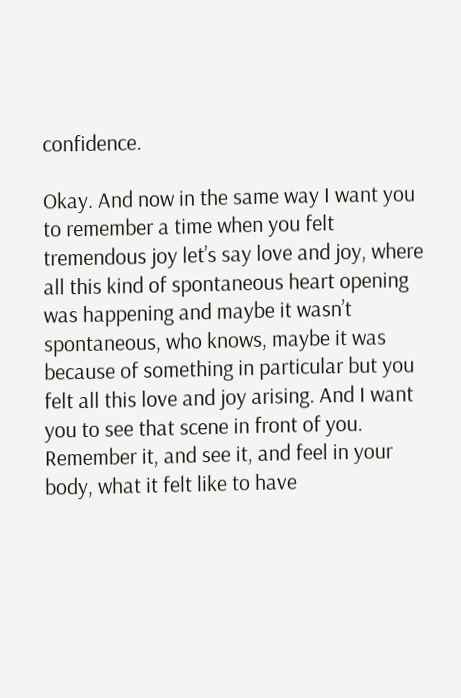confidence.

Okay. And now in the same way I want you to remember a time when you felt tremendous joy let’s say love and joy, where all this kind of spontaneous heart opening was happening and maybe it wasn’t spontaneous, who knows, maybe it was because of something in particular but you felt all this love and joy arising. And I want you to see that scene in front of you. Remember it, and see it, and feel in your body, what it felt like to have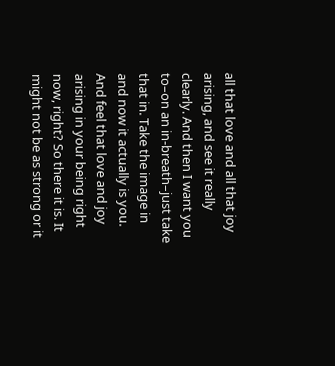all that love and all that joy arising, and see it really clearly. And then I want you to–on an in-breath–just take that in. Take the image in and now it actually is you. And feel that love and joy arising in your being right now, right? So there it is. It might not be as strong or it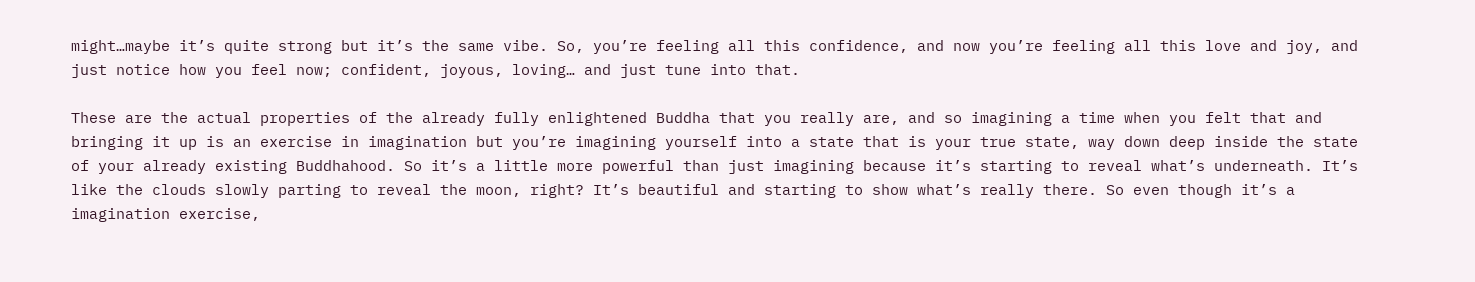might…maybe it’s quite strong but it’s the same vibe. So, you’re feeling all this confidence, and now you’re feeling all this love and joy, and just notice how you feel now; confident, joyous, loving… and just tune into that.

These are the actual properties of the already fully enlightened Buddha that you really are, and so imagining a time when you felt that and bringing it up is an exercise in imagination but you’re imagining yourself into a state that is your true state, way down deep inside the state of your already existing Buddhahood. So it’s a little more powerful than just imagining because it’s starting to reveal what’s underneath. It’s like the clouds slowly parting to reveal the moon, right? It’s beautiful and starting to show what’s really there. So even though it’s a imagination exercise,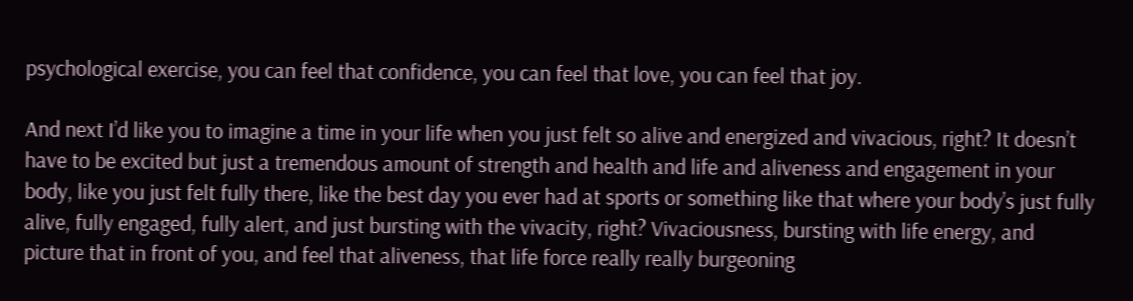psychological exercise, you can feel that confidence, you can feel that love, you can feel that joy.

And next I’d like you to imagine a time in your life when you just felt so alive and energized and vivacious, right? It doesn’t have to be excited but just a tremendous amount of strength and health and life and aliveness and engagement in your body, like you just felt fully there, like the best day you ever had at sports or something like that where your body’s just fully alive, fully engaged, fully alert, and just bursting with the vivacity, right? Vivaciousness, bursting with life energy, and picture that in front of you, and feel that aliveness, that life force really really burgeoning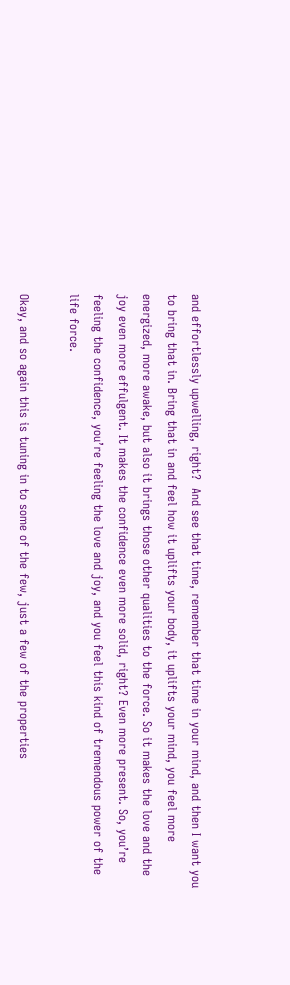and effortlessly upwelling, right?  And see that time, remember that time in your mind, and then I want you to bring that in. Bring that in and feel how it uplifts your body, it uplifts your mind, you feel more energized, more awake, but also it brings those other qualities to the force. So it makes the love and the joy even more effulgent. It makes the confidence even more solid, right? Even more present. So, you’re feeling the confidence, you’re feeling the love and joy, and you feel this kind of tremendous power of the life force.

Okay, and so again this is tuning in to some of the few, just a few of the properties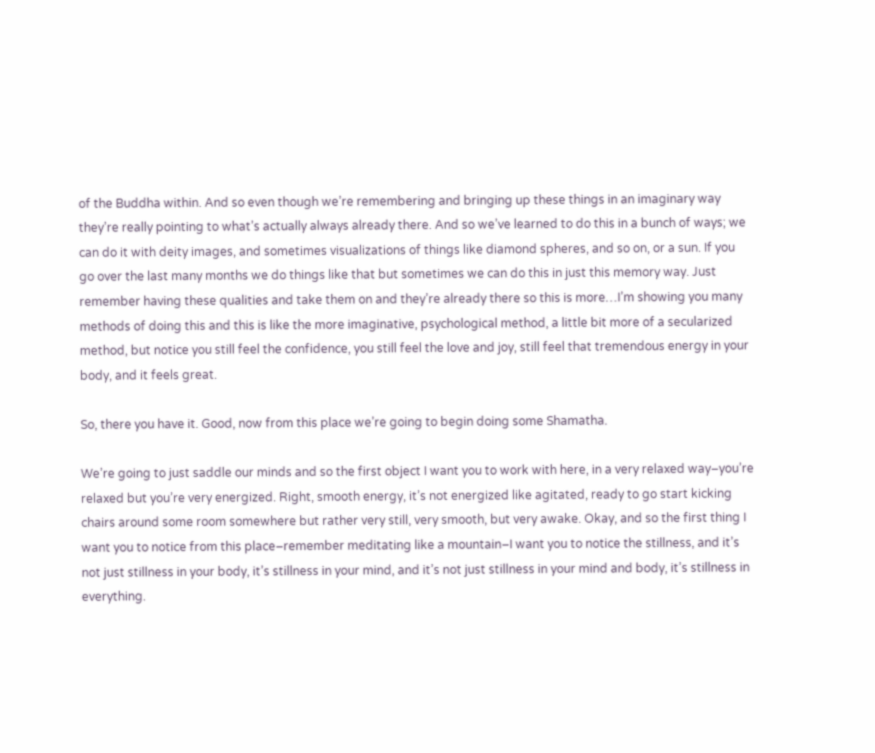of the Buddha within. And so even though we’re remembering and bringing up these things in an imaginary way they’re really pointing to what’s actually always already there. And so we’ve learned to do this in a bunch of ways; we can do it with deity images, and sometimes visualizations of things like diamond spheres, and so on, or a sun. If you go over the last many months we do things like that but sometimes we can do this in just this memory way. Just remember having these qualities and take them on and they’re already there so this is more…I’m showing you many methods of doing this and this is like the more imaginative, psychological method, a little bit more of a secularized method, but notice you still feel the confidence, you still feel the love and joy, still feel that tremendous energy in your body, and it feels great.

So, there you have it. Good, now from this place we’re going to begin doing some Shamatha.

We’re going to just saddle our minds and so the first object I want you to work with here, in a very relaxed way–you’re relaxed but you’re very energized. Right, smooth energy, it’s not energized like agitated, ready to go start kicking chairs around some room somewhere but rather very still, very smooth, but very awake. Okay, and so the first thing I want you to notice from this place–remember meditating like a mountain–I want you to notice the stillness, and it’s not just stillness in your body, it’s stillness in your mind, and it’s not just stillness in your mind and body, it’s stillness in everything.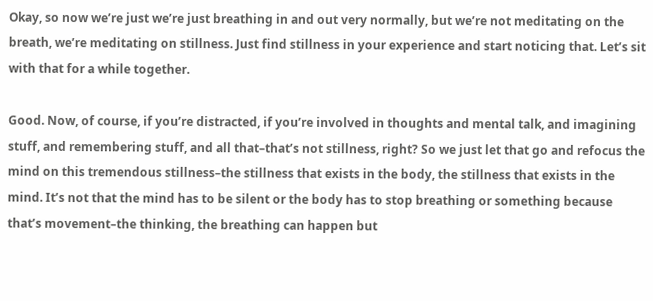Okay, so now we’re just we’re just breathing in and out very normally, but we’re not meditating on the breath, we’re meditating on stillness. Just find stillness in your experience and start noticing that. Let’s sit with that for a while together.

Good. Now, of course, if you’re distracted, if you’re involved in thoughts and mental talk, and imagining stuff, and remembering stuff, and all that–that’s not stillness, right? So we just let that go and refocus the mind on this tremendous stillness–the stillness that exists in the body, the stillness that exists in the mind. It’s not that the mind has to be silent or the body has to stop breathing or something because that’s movement–the thinking, the breathing can happen but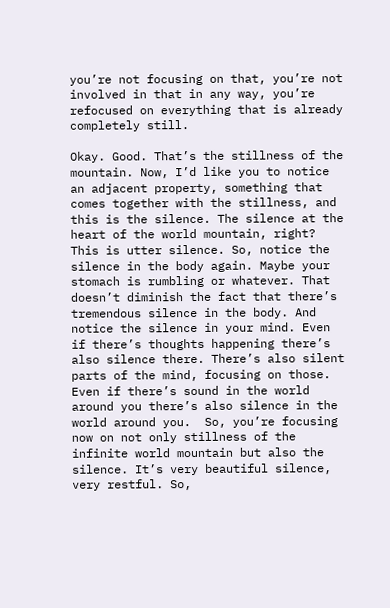you’re not focusing on that, you’re not involved in that in any way, you’re refocused on everything that is already completely still.

Okay. Good. That’s the stillness of the mountain. Now, I’d like you to notice an adjacent property, something that comes together with the stillness, and this is the silence. The silence at the heart of the world mountain, right? This is utter silence. So, notice the silence in the body again. Maybe your stomach is rumbling or whatever. That doesn’t diminish the fact that there’s tremendous silence in the body. And notice the silence in your mind. Even if there’s thoughts happening there’s also silence there. There’s also silent parts of the mind, focusing on those. Even if there’s sound in the world around you there’s also silence in the world around you.  So, you’re focusing now on not only stillness of the infinite world mountain but also the silence. It’s very beautiful silence, very restful. So,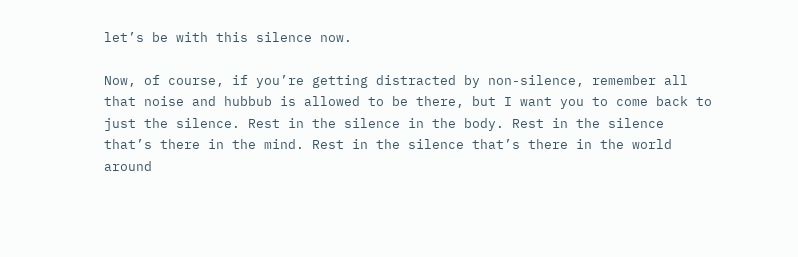let’s be with this silence now.

Now, of course, if you’re getting distracted by non-silence, remember all that noise and hubbub is allowed to be there, but I want you to come back to just the silence. Rest in the silence in the body. Rest in the silence that’s there in the mind. Rest in the silence that’s there in the world around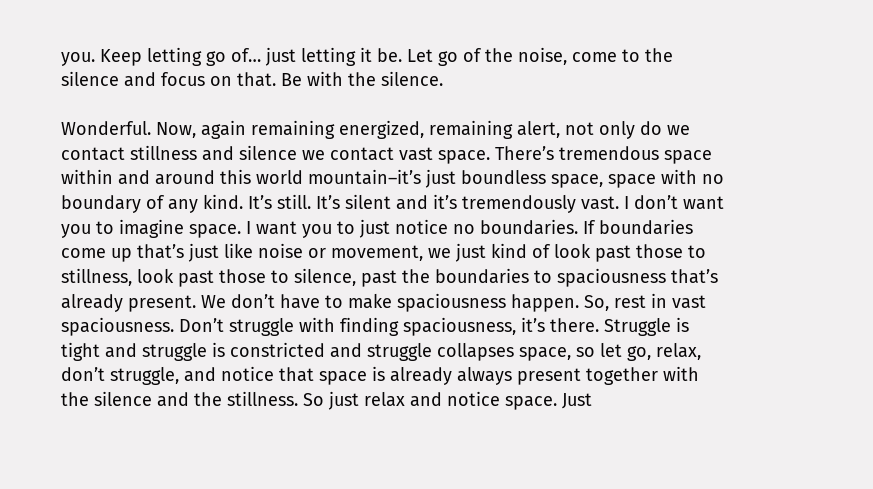you. Keep letting go of… just letting it be. Let go of the noise, come to the silence and focus on that. Be with the silence.

Wonderful. Now, again remaining energized, remaining alert, not only do we contact stillness and silence we contact vast space. There’s tremendous space within and around this world mountain–it’s just boundless space, space with no boundary of any kind. It’s still. It’s silent and it’s tremendously vast. I don’t want you to imagine space. I want you to just notice no boundaries. If boundaries come up that’s just like noise or movement, we just kind of look past those to stillness, look past those to silence, past the boundaries to spaciousness that’s already present. We don’t have to make spaciousness happen. So, rest in vast spaciousness. Don’t struggle with finding spaciousness, it’s there. Struggle is tight and struggle is constricted and struggle collapses space, so let go, relax, don’t struggle, and notice that space is already always present together with the silence and the stillness. So just relax and notice space. Just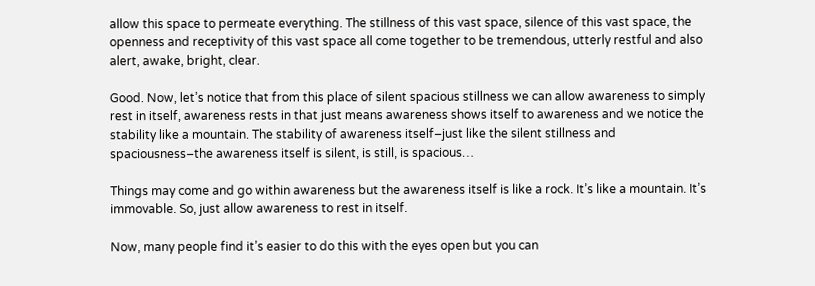allow this space to permeate everything. The stillness of this vast space, silence of this vast space, the openness and receptivity of this vast space all come together to be tremendous, utterly restful and also alert, awake, bright, clear.

Good. Now, let’s notice that from this place of silent spacious stillness we can allow awareness to simply rest in itself, awareness rests in that just means awareness shows itself to awareness and we notice the stability like a mountain. The stability of awareness itself–just like the silent stillness and spaciousness–the awareness itself is silent, is still, is spacious…

Things may come and go within awareness but the awareness itself is like a rock. It’s like a mountain. It’s immovable. So, just allow awareness to rest in itself.

Now, many people find it’s easier to do this with the eyes open but you can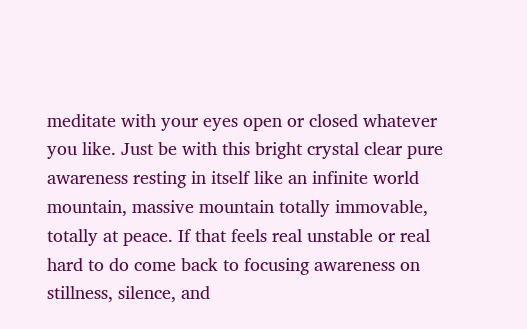meditate with your eyes open or closed whatever you like. Just be with this bright crystal clear pure awareness resting in itself like an infinite world mountain, massive mountain totally immovable, totally at peace. If that feels real unstable or real hard to do come back to focusing awareness on stillness, silence, and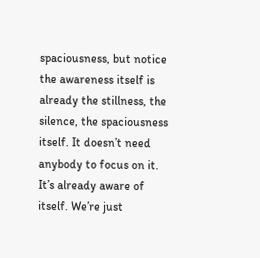spaciousness, but notice the awareness itself is already the stillness, the silence, the spaciousness itself. It doesn’t need anybody to focus on it. It’s already aware of itself. We’re just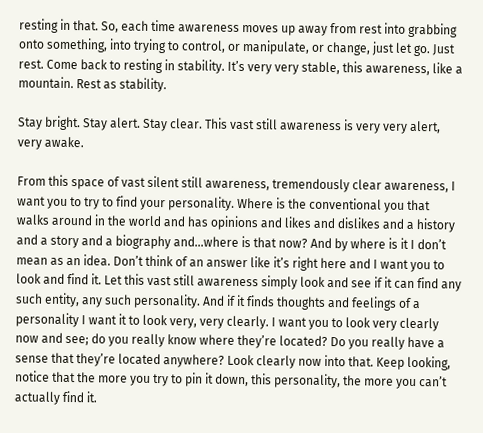resting in that. So, each time awareness moves up away from rest into grabbing onto something, into trying to control, or manipulate, or change, just let go. Just rest. Come back to resting in stability. It’s very very stable, this awareness, like a mountain. Rest as stability.

Stay bright. Stay alert. Stay clear. This vast still awareness is very very alert, very awake.

From this space of vast silent still awareness, tremendously clear awareness, I want you to try to find your personality. Where is the conventional you that walks around in the world and has opinions and likes and dislikes and a history and a story and a biography and…where is that now? And by where is it I don’t mean as an idea. Don’t think of an answer like it’s right here and I want you to look and find it. Let this vast still awareness simply look and see if it can find any such entity, any such personality. And if it finds thoughts and feelings of a personality I want it to look very, very clearly. I want you to look very clearly now and see; do you really know where they’re located? Do you really have a sense that they’re located anywhere? Look clearly now into that. Keep looking, notice that the more you try to pin it down, this personality, the more you can’t actually find it.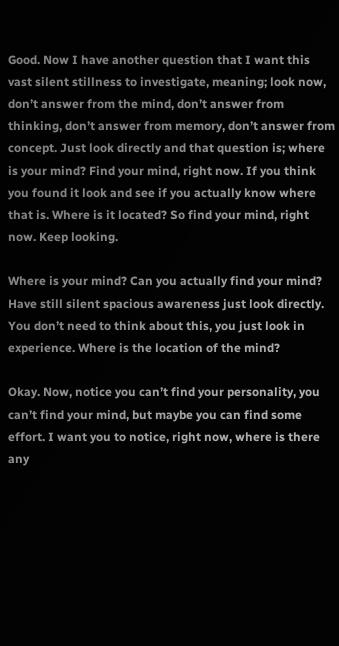Good. Now I have another question that I want this vast silent stillness to investigate, meaning; look now, don’t answer from the mind, don’t answer from thinking, don’t answer from memory, don’t answer from concept. Just look directly and that question is; where is your mind? Find your mind, right now. If you think you found it look and see if you actually know where that is. Where is it located? So find your mind, right now. Keep looking.

Where is your mind? Can you actually find your mind? Have still silent spacious awareness just look directly. You don’t need to think about this, you just look in experience. Where is the location of the mind?

Okay. Now, notice you can’t find your personality, you can’t find your mind, but maybe you can find some effort. I want you to notice, right now, where is there any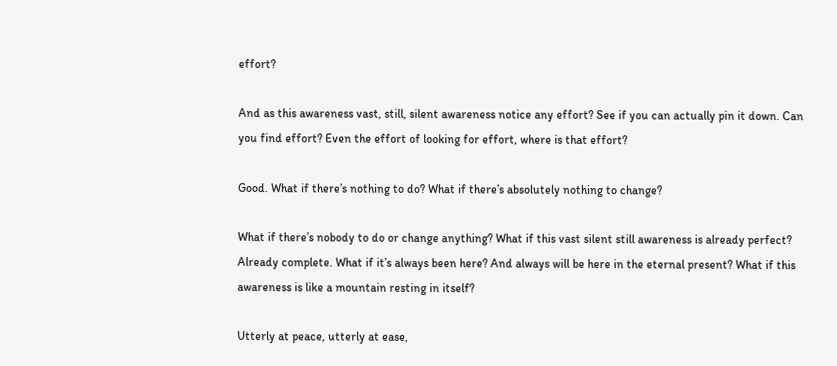effort?

And as this awareness vast, still, silent awareness notice any effort? See if you can actually pin it down. Can you find effort? Even the effort of looking for effort, where is that effort?

Good. What if there’s nothing to do? What if there’s absolutely nothing to change?

What if there’s nobody to do or change anything? What if this vast silent still awareness is already perfect? Already complete. What if it’s always been here? And always will be here in the eternal present? What if this awareness is like a mountain resting in itself?

Utterly at peace, utterly at ease,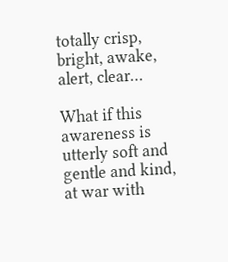totally crisp, bright, awake, alert, clear…

What if this awareness is utterly soft and gentle and kind, at war with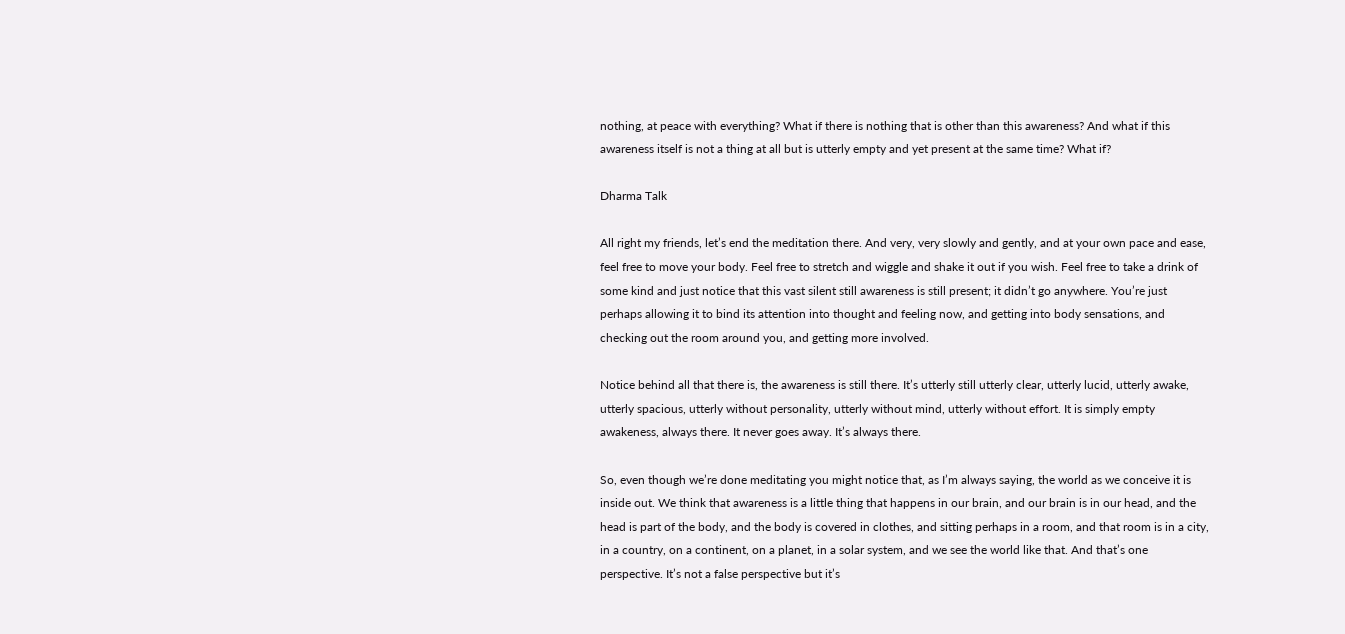nothing, at peace with everything? What if there is nothing that is other than this awareness? And what if this awareness itself is not a thing at all but is utterly empty and yet present at the same time? What if?

Dharma Talk

All right my friends, let’s end the meditation there. And very, very slowly and gently, and at your own pace and ease, feel free to move your body. Feel free to stretch and wiggle and shake it out if you wish. Feel free to take a drink of some kind and just notice that this vast silent still awareness is still present; it didn’t go anywhere. You’re just perhaps allowing it to bind its attention into thought and feeling now, and getting into body sensations, and checking out the room around you, and getting more involved.

Notice behind all that there is, the awareness is still there. It’s utterly still utterly clear, utterly lucid, utterly awake, utterly spacious, utterly without personality, utterly without mind, utterly without effort. It is simply empty awakeness, always there. It never goes away. It’s always there.

So, even though we’re done meditating you might notice that, as I’m always saying, the world as we conceive it is inside out. We think that awareness is a little thing that happens in our brain, and our brain is in our head, and the head is part of the body, and the body is covered in clothes, and sitting perhaps in a room, and that room is in a city, in a country, on a continent, on a planet, in a solar system, and we see the world like that. And that’s one perspective. It’s not a false perspective but it’s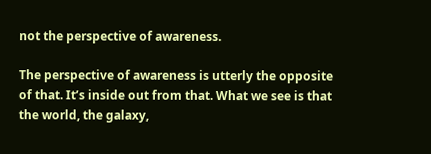not the perspective of awareness.

The perspective of awareness is utterly the opposite of that. It’s inside out from that. What we see is that the world, the galaxy,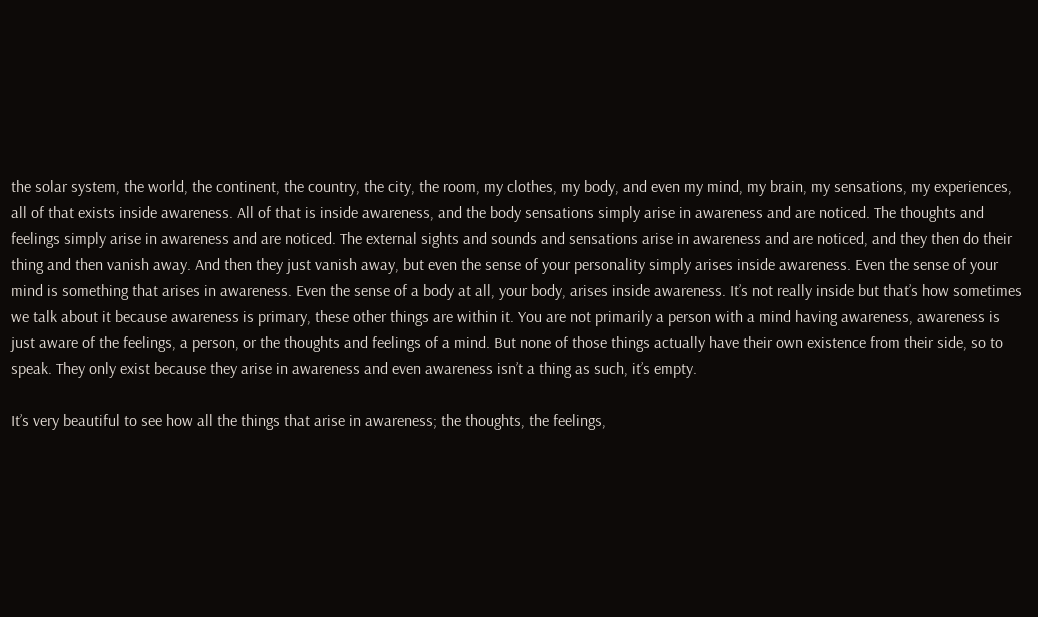the solar system, the world, the continent, the country, the city, the room, my clothes, my body, and even my mind, my brain, my sensations, my experiences, all of that exists inside awareness. All of that is inside awareness, and the body sensations simply arise in awareness and are noticed. The thoughts and feelings simply arise in awareness and are noticed. The external sights and sounds and sensations arise in awareness and are noticed, and they then do their thing and then vanish away. And then they just vanish away, but even the sense of your personality simply arises inside awareness. Even the sense of your mind is something that arises in awareness. Even the sense of a body at all, your body, arises inside awareness. It’s not really inside but that’s how sometimes we talk about it because awareness is primary, these other things are within it. You are not primarily a person with a mind having awareness, awareness is just aware of the feelings, a person, or the thoughts and feelings of a mind. But none of those things actually have their own existence from their side, so to speak. They only exist because they arise in awareness and even awareness isn’t a thing as such, it’s empty.

It’s very beautiful to see how all the things that arise in awareness; the thoughts, the feelings,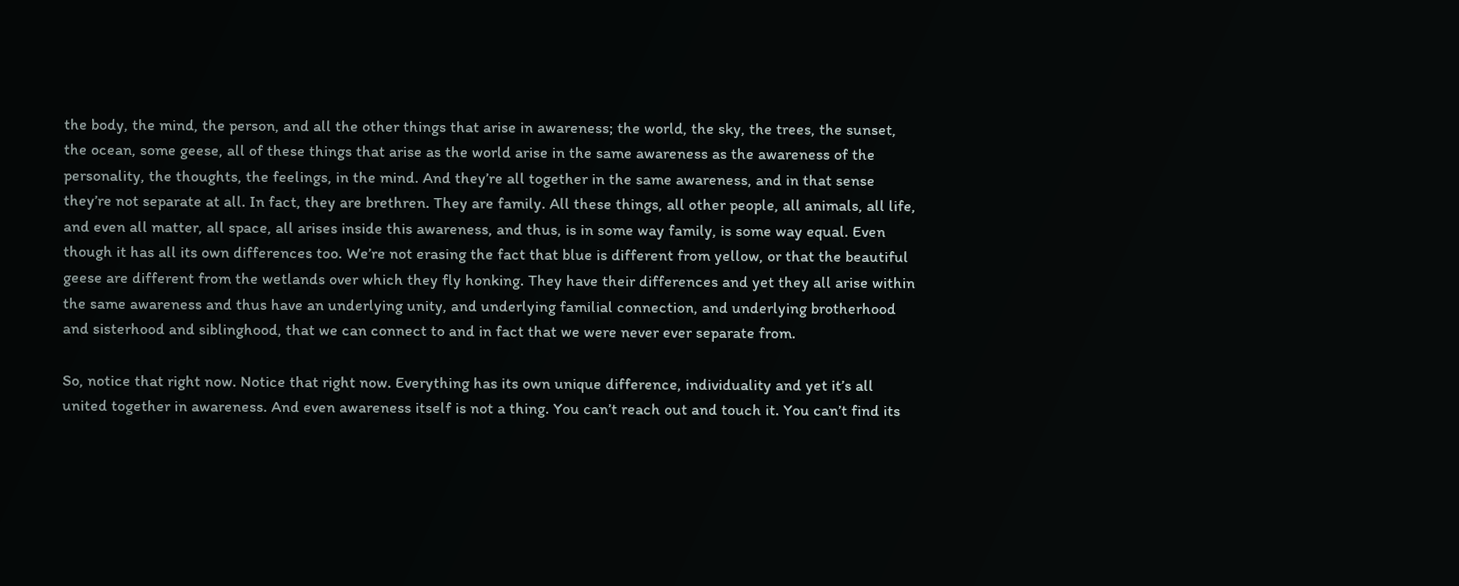the body, the mind, the person, and all the other things that arise in awareness; the world, the sky, the trees, the sunset, the ocean, some geese, all of these things that arise as the world arise in the same awareness as the awareness of the personality, the thoughts, the feelings, in the mind. And they’re all together in the same awareness, and in that sense they’re not separate at all. In fact, they are brethren. They are family. All these things, all other people, all animals, all life, and even all matter, all space, all arises inside this awareness, and thus, is in some way family, is some way equal. Even though it has all its own differences too. We’re not erasing the fact that blue is different from yellow, or that the beautiful geese are different from the wetlands over which they fly honking. They have their differences and yet they all arise within the same awareness and thus have an underlying unity, and underlying familial connection, and underlying brotherhood and sisterhood and siblinghood, that we can connect to and in fact that we were never ever separate from.

So, notice that right now. Notice that right now. Everything has its own unique difference, individuality and yet it’s all united together in awareness. And even awareness itself is not a thing. You can’t reach out and touch it. You can’t find its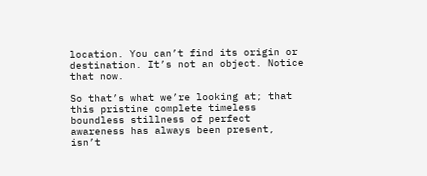location. You can’t find its origin or destination. It’s not an object. Notice that now.

So that’s what we’re looking at; that this pristine complete timeless boundless stillness of perfect awareness has always been present, isn’t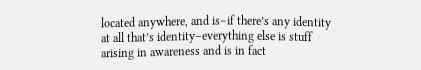located anywhere, and is–if there’s any identity at all that’s identity–everything else is stuff arising in awareness and is in fact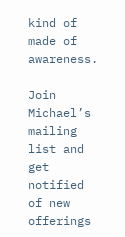kind of made of awareness.

Join Michael’s mailing list and get notified of new offerings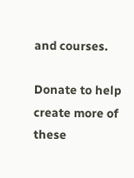and courses.

Donate to help create more of these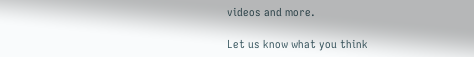videos and more.

Let us know what you think